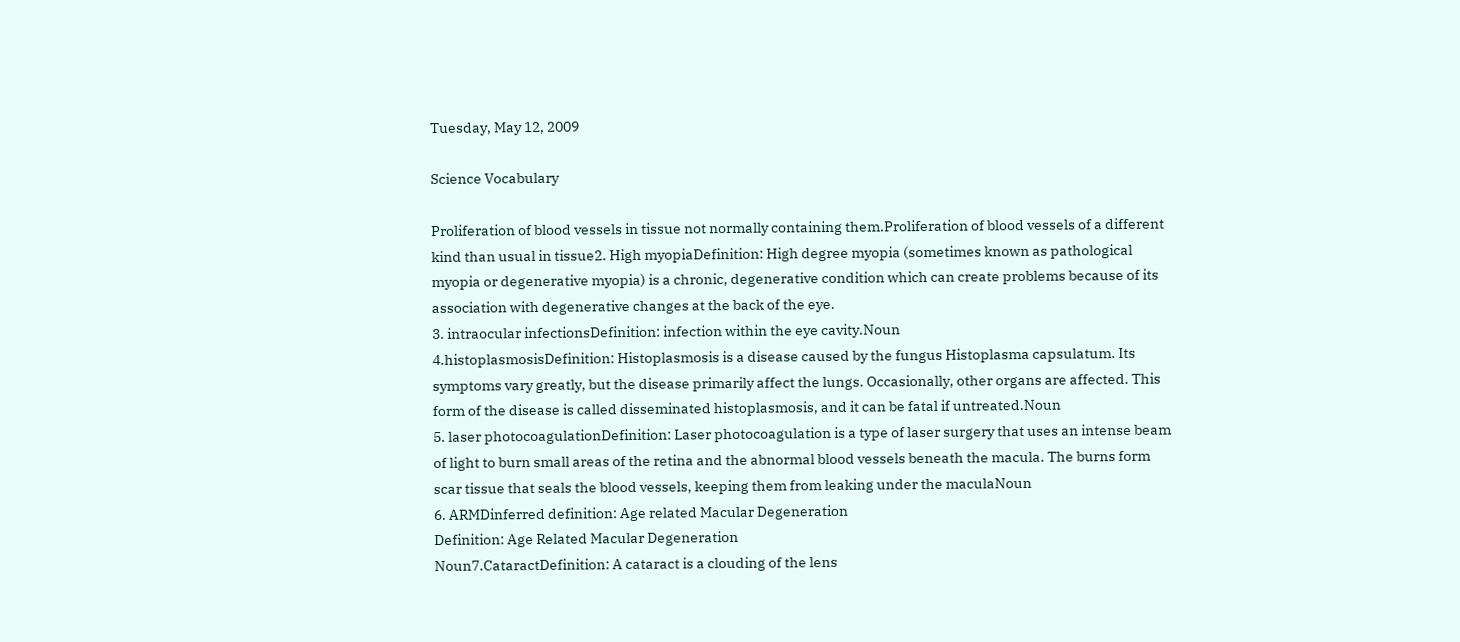Tuesday, May 12, 2009

Science Vocabulary

Proliferation of blood vessels in tissue not normally containing them.Proliferation of blood vessels of a different kind than usual in tissue2. High myopiaDefinition: High degree myopia (sometimes known as pathological myopia or degenerative myopia) is a chronic, degenerative condition which can create problems because of its association with degenerative changes at the back of the eye.
3. intraocular infectionsDefinition: infection within the eye cavity.Noun
4.histoplasmosisDefinition: Histoplasmosis is a disease caused by the fungus Histoplasma capsulatum. Its symptoms vary greatly, but the disease primarily affect the lungs. Occasionally, other organs are affected. This form of the disease is called disseminated histoplasmosis, and it can be fatal if untreated.Noun
5. laser photocoagulationDefinition: Laser photocoagulation is a type of laser surgery that uses an intense beam of light to burn small areas of the retina and the abnormal blood vessels beneath the macula. The burns form scar tissue that seals the blood vessels, keeping them from leaking under the maculaNoun
6. ARMDinferred definition: Age related Macular Degeneration
Definition: Age Related Macular Degeneration
Noun7.CataractDefinition: A cataract is a clouding of the lens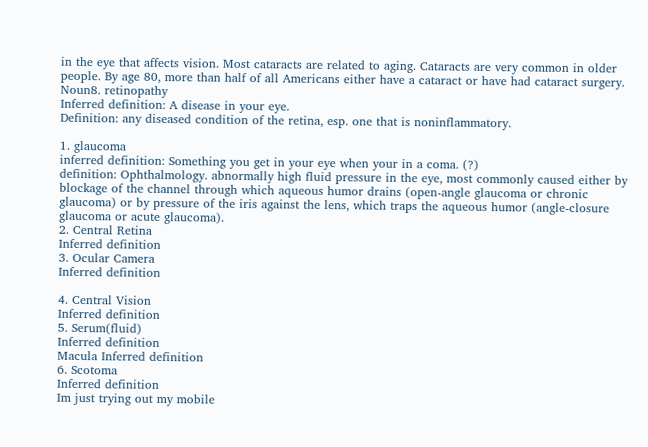in the eye that affects vision. Most cataracts are related to aging. Cataracts are very common in older people. By age 80, more than half of all Americans either have a cataract or have had cataract surgery.
Noun8. retinopathy
Inferred definition: A disease in your eye.
Definition: any diseased condition of the retina, esp. one that is noninflammatory.

1. glaucoma
inferred definition: Something you get in your eye when your in a coma. (?)
definition: Ophthalmology. abnormally high fluid pressure in the eye, most commonly caused either by blockage of the channel through which aqueous humor drains (open-angle glaucoma or chronic glaucoma) or by pressure of the iris against the lens, which traps the aqueous humor (angle-closure glaucoma or acute glaucoma).
2. Central Retina
Inferred definition
3. Ocular Camera
Inferred definition

4. Central Vision
Inferred definition
5. Serum(fluid)
Inferred definition
Macula Inferred definition
6. Scotoma
Inferred definition
Im just trying out my mobile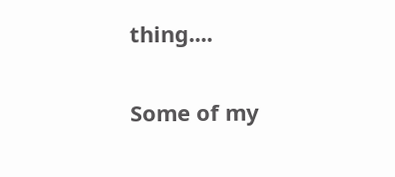thing....

Some of my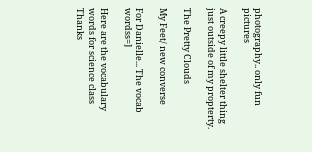photography.. only fun pictures

A creepy little shelter thing just outside of my propterty.

The Pretty Clouds

My Feet/ new converse

For Danielle... The vocab wordss=]

Here are the vocabulary words for science class
Thanks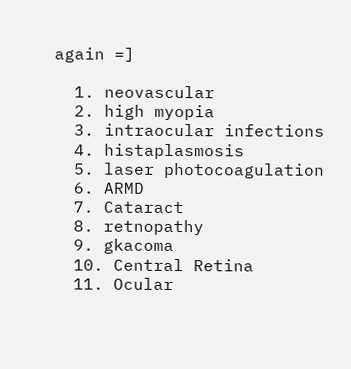again =]

  1. neovascular
  2. high myopia
  3. intraocular infections
  4. histaplasmosis
  5. laser photocoagulation
  6. ARMD
  7. Cataract
  8. retnopathy
  9. gkacoma
  10. Central Retina
  11. Ocular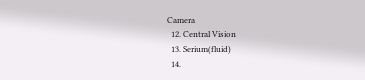Camera
  12. Central Vision
  13. Serium(fluid)
  14.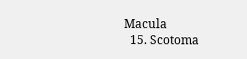Macula
  15. Scotoma